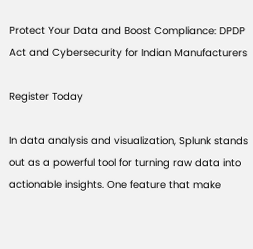Protect Your Data and Boost Compliance: DPDP Act and Cybersecurity for Indian Manufacturers

Register Today

In data analysis and visualization, Splunk stands out as a powerful tool for turning raw data into actionable insights. One feature that make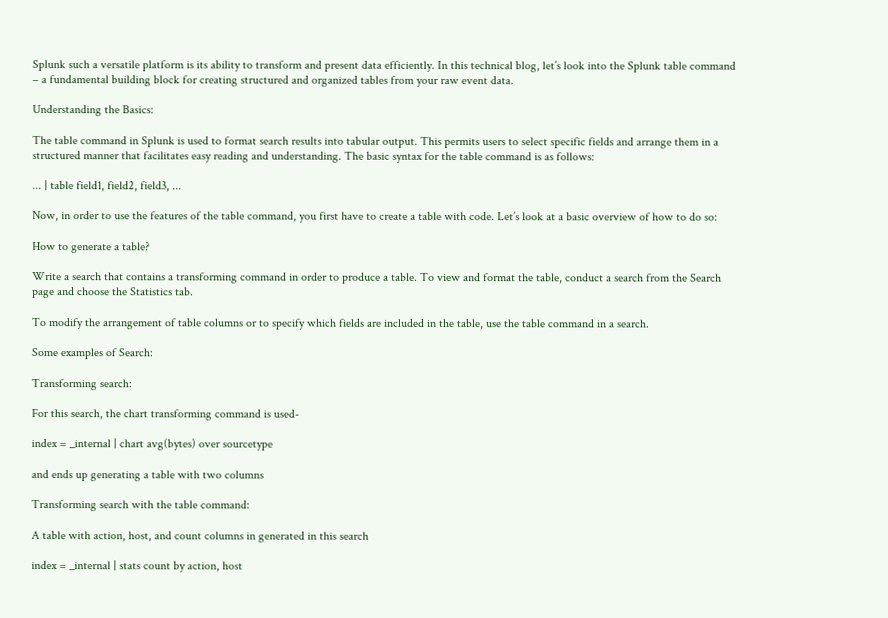Splunk such a versatile platform is its ability to transform and present data efficiently. In this technical blog, let’s look into the Splunk table command – a fundamental building block for creating structured and organized tables from your raw event data.

Understanding the Basics:

The table command in Splunk is used to format search results into tabular output. This permits users to select specific fields and arrange them in a structured manner that facilitates easy reading and understanding. The basic syntax for the table command is as follows:

... | table field1, field2, field3, ...

Now, in order to use the features of the table command, you first have to create a table with code. Let’s look at a basic overview of how to do so:

How to generate a table?

Write a search that contains a transforming command in order to produce a table. To view and format the table, conduct a search from the Search page and choose the Statistics tab.

To modify the arrangement of table columns or to specify which fields are included in the table, use the table command in a search.

Some examples of Search:

Transforming search:

For this search, the chart transforming command is used-

index = _internal | chart avg(bytes) over sourcetype

and ends up generating a table with two columns

Transforming search with the table command:

A table with action, host, and count columns in generated in this search

index = _internal | stats count by action, host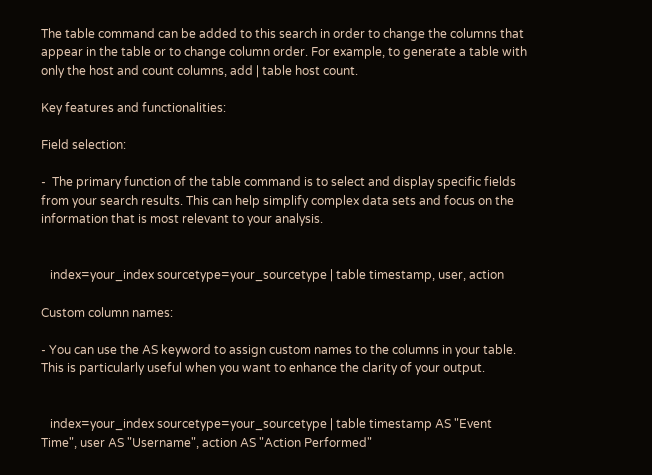The table command can be added to this search in order to change the columns that appear in the table or to change column order. For example, to generate a table with only the host and count columns, add | table host count.

Key features and functionalities:

Field selection:

-  The primary function of the table command is to select and display specific fields from your search results. This can help simplify complex data sets and focus on the information that is most relevant to your analysis.


   index=your_index sourcetype=your_sourcetype | table timestamp, user, action

Custom column names:

- You can use the AS keyword to assign custom names to the columns in your table. This is particularly useful when you want to enhance the clarity of your output.


   index=your_index sourcetype=your_sourcetype | table timestamp AS "Event Time", user AS "Username", action AS "Action Performed"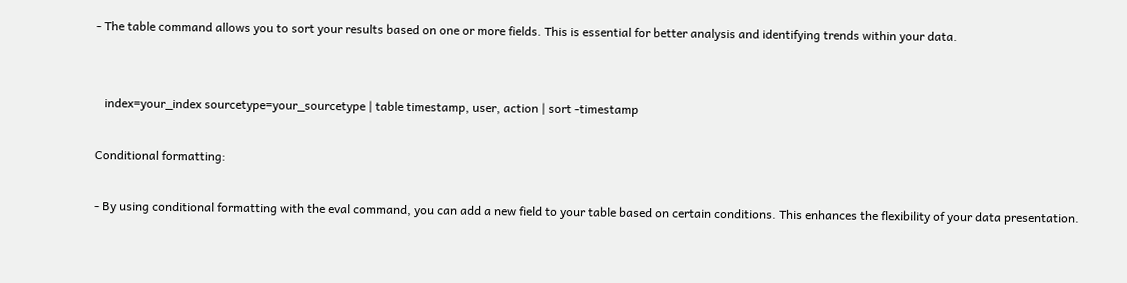- The table command allows you to sort your results based on one or more fields. This is essential for better analysis and identifying trends within your data.


   index=your_index sourcetype=your_sourcetype | table timestamp, user, action | sort -timestamp

Conditional formatting:

- By using conditional formatting with the eval command, you can add a new field to your table based on certain conditions. This enhances the flexibility of your data presentation.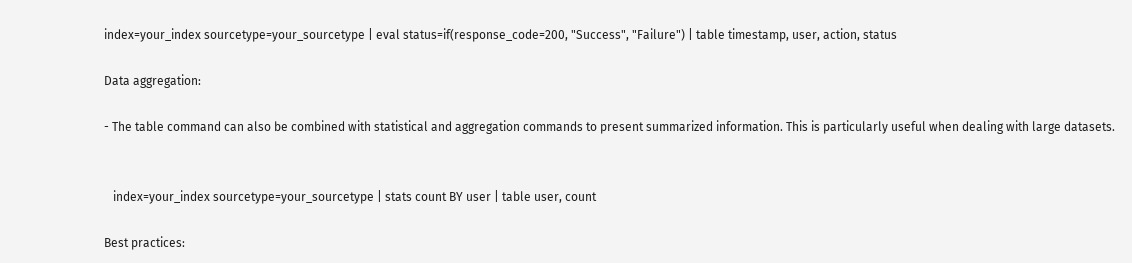index=your_index sourcetype=your_sourcetype | eval status=if(response_code=200, "Success", "Failure") | table timestamp, user, action, status

Data aggregation:

- The table command can also be combined with statistical and aggregation commands to present summarized information. This is particularly useful when dealing with large datasets.


   index=your_index sourcetype=your_sourcetype | stats count BY user | table user, count

Best practices: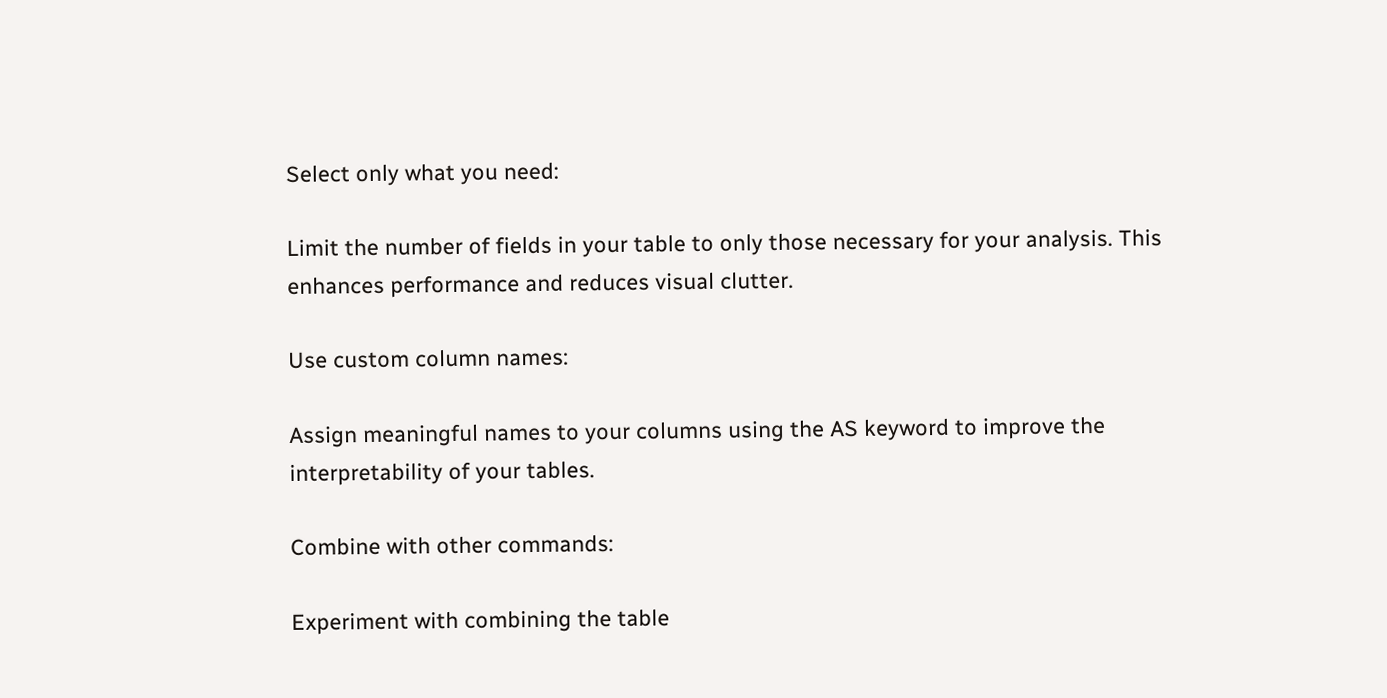Select only what you need:

Limit the number of fields in your table to only those necessary for your analysis. This enhances performance and reduces visual clutter.

Use custom column names:

Assign meaningful names to your columns using the AS keyword to improve the interpretability of your tables.

Combine with other commands:

Experiment with combining the table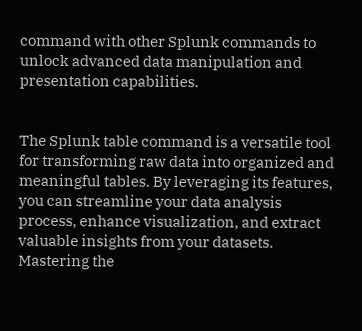command with other Splunk commands to unlock advanced data manipulation and presentation capabilities.


The Splunk table command is a versatile tool for transforming raw data into organized and meaningful tables. By leveraging its features, you can streamline your data analysis process, enhance visualization, and extract valuable insights from your datasets. Mastering the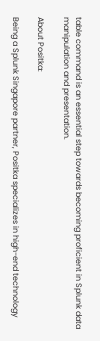table command is an essential step towards becoming proficient in Splunk data manipulation and presentation.

About Positka:

Being a Splunk Singapore partner, Positka specializes in high-end technology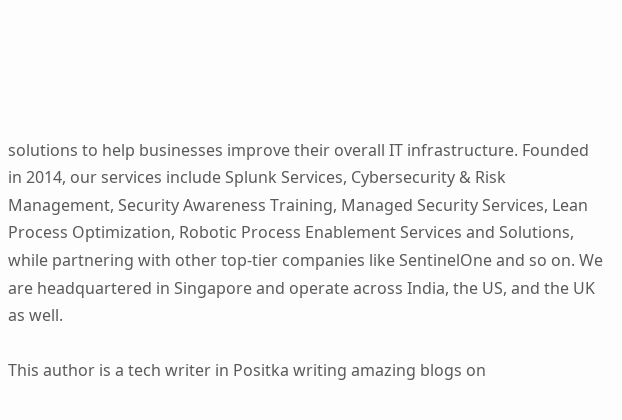solutions to help businesses improve their overall IT infrastructure. Founded in 2014, our services include Splunk Services, Cybersecurity & Risk Management, Security Awareness Training, Managed Security Services, Lean Process Optimization, Robotic Process Enablement Services and Solutions, while partnering with other top-tier companies like SentinelOne and so on. We are headquartered in Singapore and operate across India, the US, and the UK as well.

This author is a tech writer in Positka writing amazing blogs on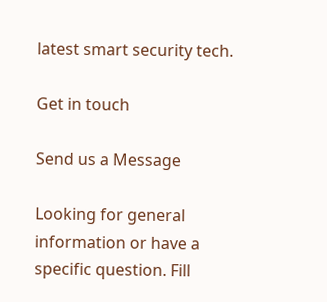latest smart security tech.

Get in touch

Send us a Message

Looking for general information or have a specific question. Fill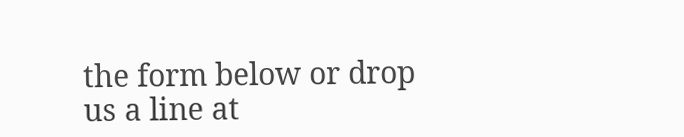the form below or drop
us a line at